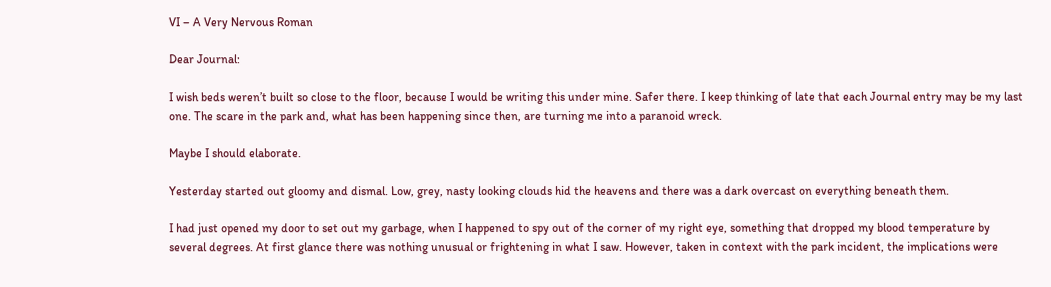VI – A Very Nervous Roman

Dear Journal:

I wish beds weren’t built so close to the floor, because I would be writing this under mine. Safer there. I keep thinking of late that each Journal entry may be my last one. The scare in the park and, what has been happening since then, are turning me into a paranoid wreck.

Maybe I should elaborate.

Yesterday started out gloomy and dismal. Low, grey, nasty looking clouds hid the heavens and there was a dark overcast on everything beneath them.

I had just opened my door to set out my garbage, when I happened to spy out of the corner of my right eye, something that dropped my blood temperature by several degrees. At first glance there was nothing unusual or frightening in what I saw. However, taken in context with the park incident, the implications were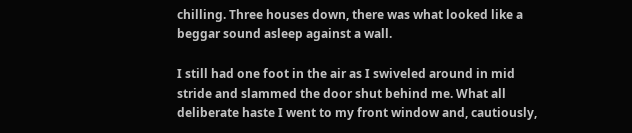chilling. Three houses down, there was what looked like a beggar sound asleep against a wall.

I still had one foot in the air as I swiveled around in mid stride and slammed the door shut behind me. What all deliberate haste I went to my front window and, cautiously,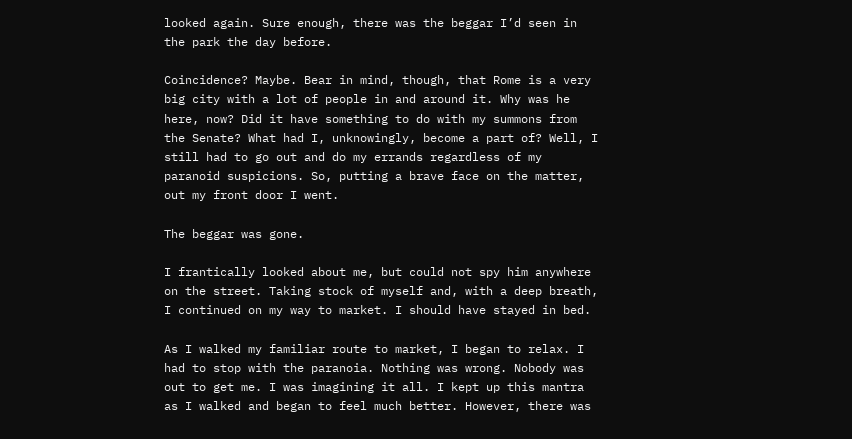looked again. Sure enough, there was the beggar I’d seen in the park the day before.

Coincidence? Maybe. Bear in mind, though, that Rome is a very big city with a lot of people in and around it. Why was he here, now? Did it have something to do with my summons from the Senate? What had I, unknowingly, become a part of? Well, I still had to go out and do my errands regardless of my paranoid suspicions. So, putting a brave face on the matter, out my front door I went.

The beggar was gone.

I frantically looked about me, but could not spy him anywhere on the street. Taking stock of myself and, with a deep breath, I continued on my way to market. I should have stayed in bed.

As I walked my familiar route to market, I began to relax. I had to stop with the paranoia. Nothing was wrong. Nobody was out to get me. I was imagining it all. I kept up this mantra as I walked and began to feel much better. However, there was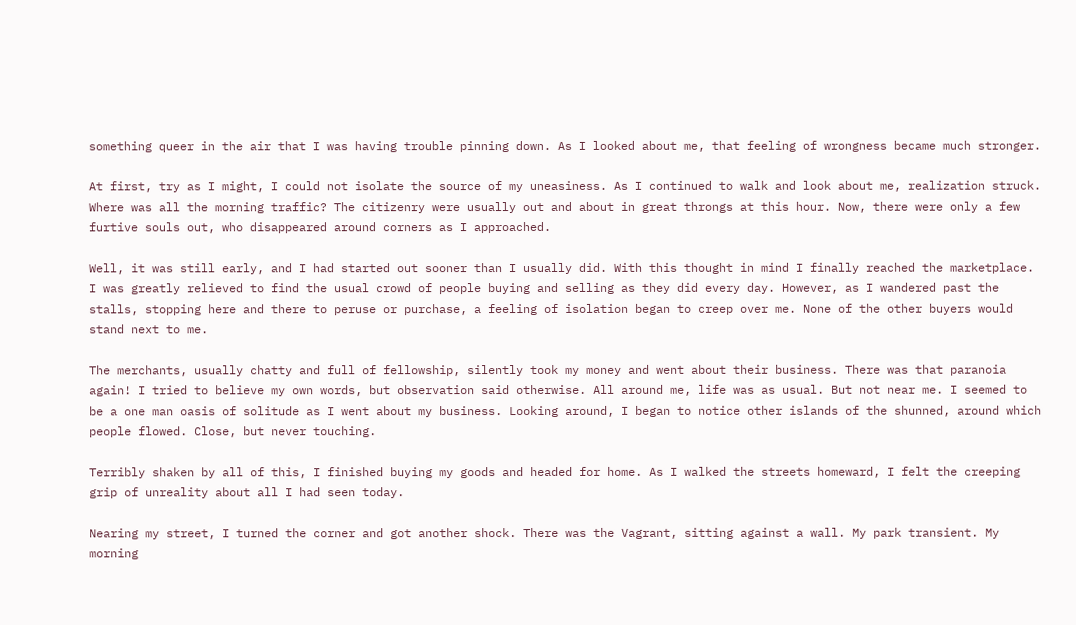something queer in the air that I was having trouble pinning down. As I looked about me, that feeling of wrongness became much stronger.

At first, try as I might, I could not isolate the source of my uneasiness. As I continued to walk and look about me, realization struck. Where was all the morning traffic? The citizenry were usually out and about in great throngs at this hour. Now, there were only a few furtive souls out, who disappeared around corners as I approached.

Well, it was still early, and I had started out sooner than I usually did. With this thought in mind I finally reached the marketplace. I was greatly relieved to find the usual crowd of people buying and selling as they did every day. However, as I wandered past the stalls, stopping here and there to peruse or purchase, a feeling of isolation began to creep over me. None of the other buyers would stand next to me.

The merchants, usually chatty and full of fellowship, silently took my money and went about their business. There was that paranoia again! I tried to believe my own words, but observation said otherwise. All around me, life was as usual. But not near me. I seemed to be a one man oasis of solitude as I went about my business. Looking around, I began to notice other islands of the shunned, around which people flowed. Close, but never touching.

Terribly shaken by all of this, I finished buying my goods and headed for home. As I walked the streets homeward, I felt the creeping grip of unreality about all I had seen today.

Nearing my street, I turned the corner and got another shock. There was the Vagrant, sitting against a wall. My park transient. My morning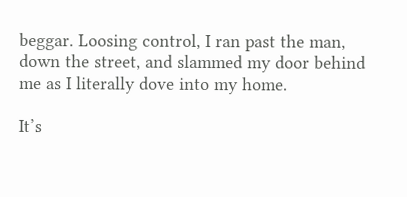beggar. Loosing control, I ran past the man, down the street, and slammed my door behind me as I literally dove into my home.

It’s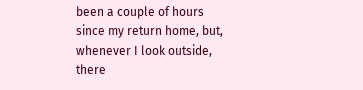been a couple of hours since my return home, but, whenever I look outside, there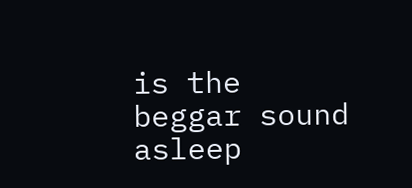is the beggar sound asleep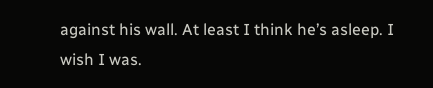against his wall. At least I think he’s asleep. I wish I was.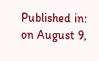Published in: on August 9,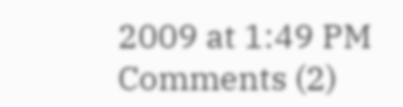2009 at 1:49 PM  Comments (2)